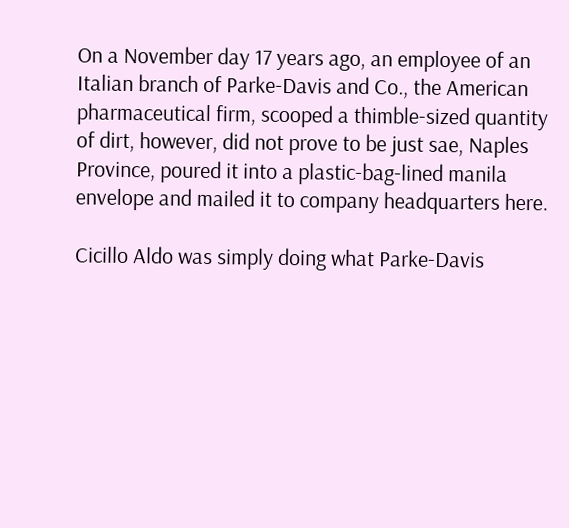On a November day 17 years ago, an employee of an Italian branch of Parke-Davis and Co., the American pharmaceutical firm, scooped a thimble-sized quantity of dirt, however, did not prove to be just sae, Naples Province, poured it into a plastic-bag-lined manila envelope and mailed it to company headquarters here.

Cicillo Aldo was simply doing what Parke-Davis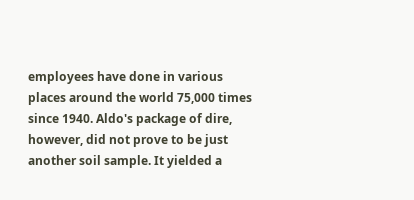employees have done in various places around the world 75,000 times since 1940. Aldo's package of dire, however, did not prove to be just another soil sample. It yielded a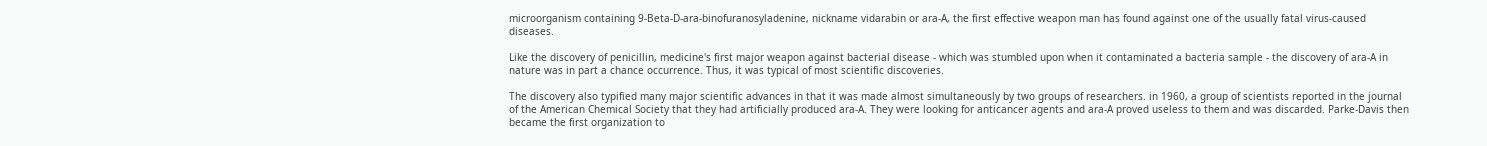microorganism containing 9-Beta-D-ara-binofuranosyladenine, nickname vidarabin or ara-A, the first effective weapon man has found against one of the usually fatal virus-caused diseases.

Like the discovery of penicillin, medicine's first major weapon against bacterial disease - which was stumbled upon when it contaminated a bacteria sample - the discovery of ara-A in nature was in part a chance occurrence. Thus, it was typical of most scientific discoveries.

The discovery also typified many major scientific advances in that it was made almost simultaneously by two groups of researchers. in 1960, a group of scientists reported in the journal of the American Chemical Society that they had artificially produced ara-A. They were looking for anticancer agents and ara-A proved useless to them and was discarded. Parke-Davis then became the first organization to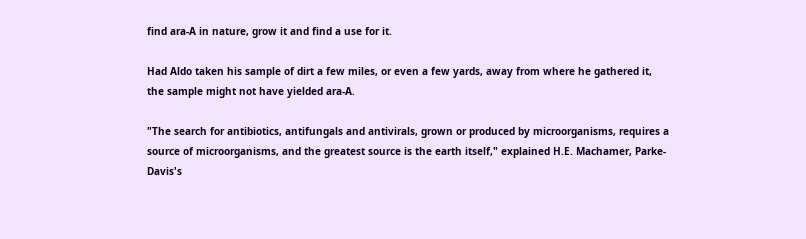find ara-A in nature, grow it and find a use for it.

Had Aldo taken his sample of dirt a few miles, or even a few yards, away from where he gathered it, the sample might not have yielded ara-A.

"The search for antibiotics, antifungals and antivirals, grown or produced by microorganisms, requires a source of microorganisms, and the greatest source is the earth itself," explained H.E. Machamer, Parke-Davis's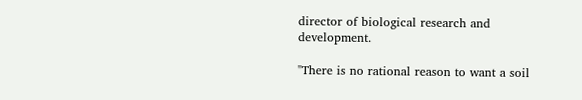director of biological research and development.

"There is no rational reason to want a soil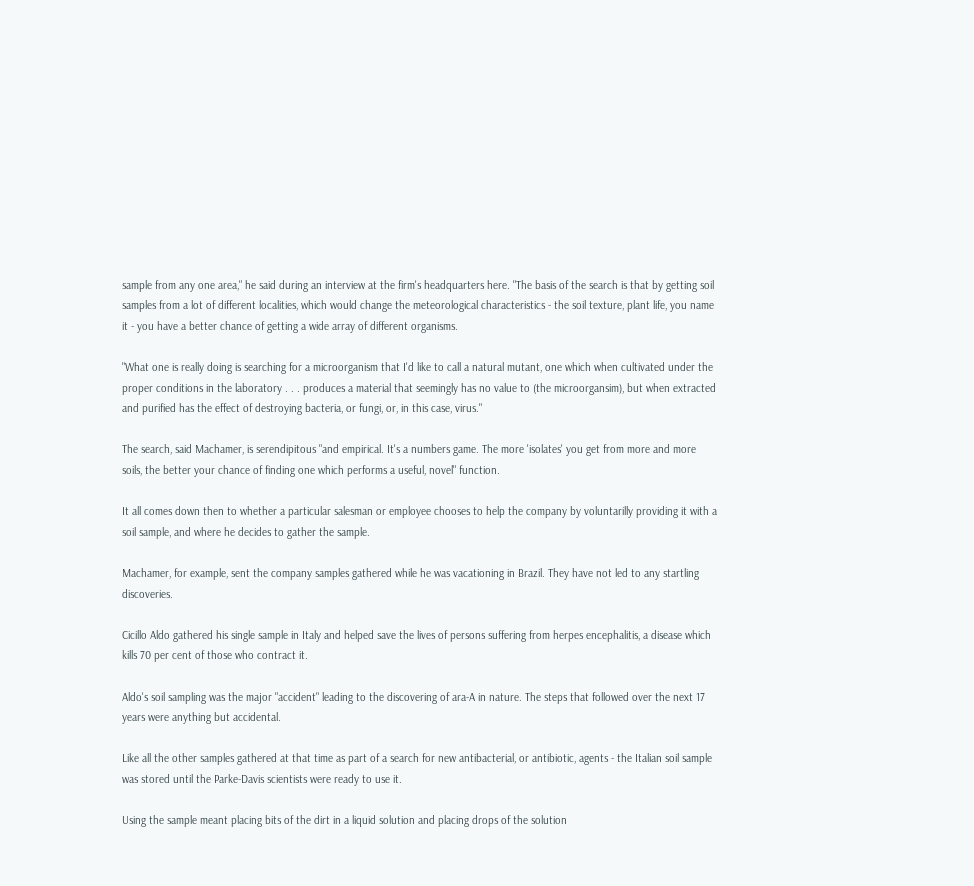sample from any one area," he said during an interview at the firm's headquarters here. "The basis of the search is that by getting soil samples from a lot of different localities, which would change the meteorological characteristics - the soil texture, plant life, you name it - you have a better chance of getting a wide array of different organisms.

"What one is really doing is searching for a microorganism that I'd like to call a natural mutant, one which when cultivated under the proper conditions in the laboratory . . . produces a material that seemingly has no value to (the microorgansim), but when extracted and purified has the effect of destroying bacteria, or fungi, or, in this case, virus."

The search, said Machamer, is serendipitous "and empirical. It's a numbers game. The more 'isolates' you get from more and more soils, the better your chance of finding one which performs a useful, novel" function.

It all comes down then to whether a particular salesman or employee chooses to help the company by voluntarilly providing it with a soil sample, and where he decides to gather the sample.

Machamer, for example, sent the company samples gathered while he was vacationing in Brazil. They have not led to any startling discoveries.

Cicillo Aldo gathered his single sample in Italy and helped save the lives of persons suffering from herpes encephalitis, a disease which kills 70 per cent of those who contract it.

Aldo's soil sampling was the major "accident" leading to the discovering of ara-A in nature. The steps that followed over the next 17 years were anything but accidental.

Like all the other samples gathered at that time as part of a search for new antibacterial, or antibiotic, agents - the Italian soil sample was stored until the Parke-Davis scientists were ready to use it.

Using the sample meant placing bits of the dirt in a liquid solution and placing drops of the solution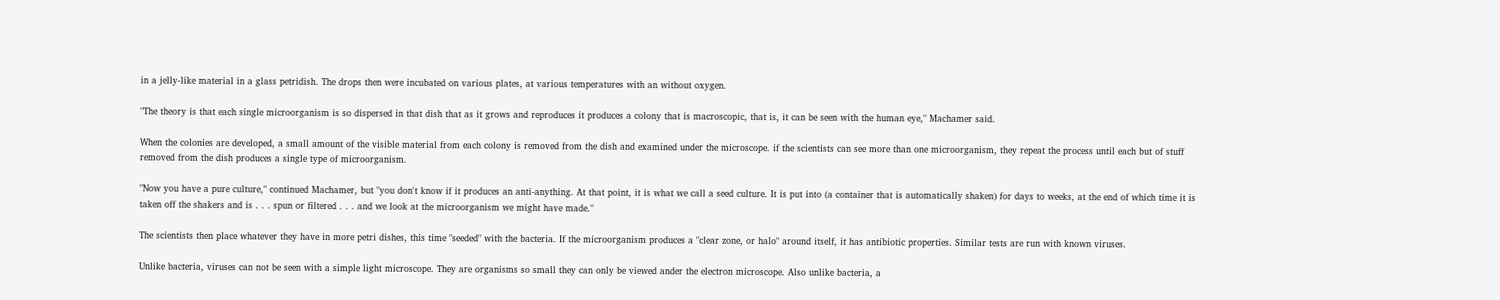in a jelly-like material in a glass petridish. The drops then were incubated on various plates, at various temperatures with an without oxygen.

"The theory is that each single microorganism is so dispersed in that dish that as it grows and reproduces it produces a colony that is macroscopic, that is, it can be seen with the human eye," Machamer said.

When the colonies are developed, a small amount of the visible material from each colony is removed from the dish and examined under the microscope. if the scientists can see more than one microorganism, they repeat the process until each but of stuff removed from the dish produces a single type of microorganism.

"Now you have a pure culture," continued Machamer, but "you don't know if it produces an anti-anything. At that point, it is what we call a seed culture. It is put into (a container that is automatically shaken) for days to weeks, at the end of which time it is taken off the shakers and is . . . spun or filtered . . . and we look at the microorganism we might have made."

The scientists then place whatever they have in more petri dishes, this time "seeded" with the bacteria. If the microorganism produces a "clear zone, or halo" around itself, it has antibiotic properties. Similar tests are run with known viruses.

Unlike bacteria, viruses can not be seen with a simple light microscope. They are organisms so small they can only be viewed ander the electron microscope. Also unlike bacteria, a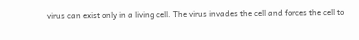virus can exist only in a living cell. The virus invades the cell and forces the cell to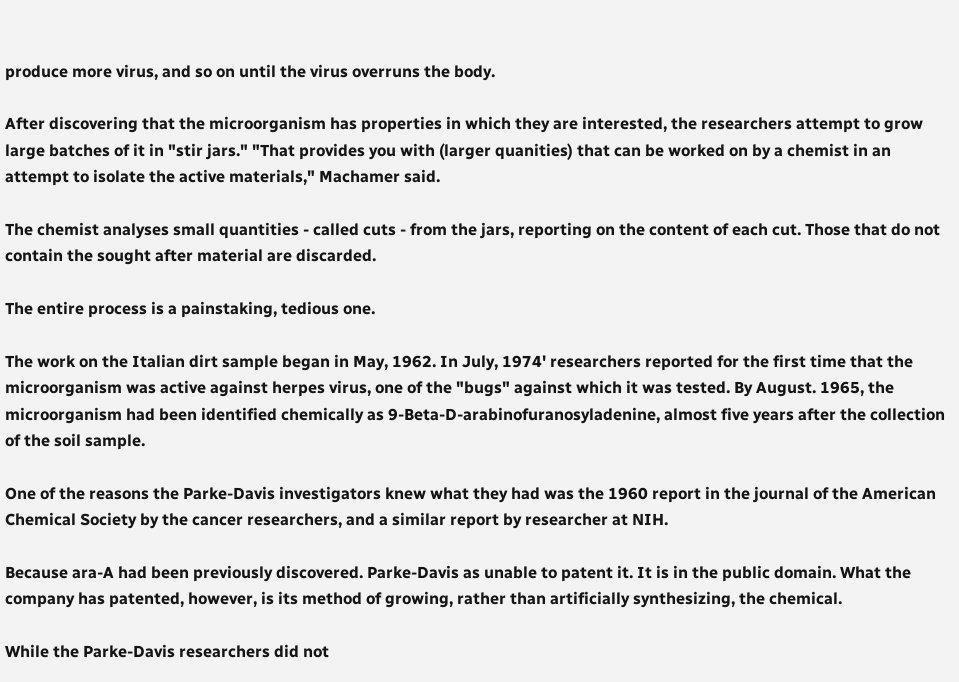produce more virus, and so on until the virus overruns the body.

After discovering that the microorganism has properties in which they are interested, the researchers attempt to grow large batches of it in "stir jars." "That provides you with (larger quanities) that can be worked on by a chemist in an attempt to isolate the active materials," Machamer said.

The chemist analyses small quantities - called cuts - from the jars, reporting on the content of each cut. Those that do not contain the sought after material are discarded.

The entire process is a painstaking, tedious one.

The work on the Italian dirt sample began in May, 1962. In July, 1974' researchers reported for the first time that the microorganism was active against herpes virus, one of the "bugs" against which it was tested. By August. 1965, the microorganism had been identified chemically as 9-Beta-D-arabinofuranosyladenine, almost five years after the collection of the soil sample.

One of the reasons the Parke-Davis investigators knew what they had was the 1960 report in the journal of the American Chemical Society by the cancer researchers, and a similar report by researcher at NIH.

Because ara-A had been previously discovered. Parke-Davis as unable to patent it. It is in the public domain. What the company has patented, however, is its method of growing, rather than artificially synthesizing, the chemical.

While the Parke-Davis researchers did not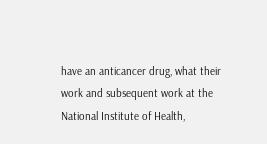have an anticancer drug, what their work and subsequent work at the National Institute of Health,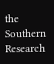the Southern Research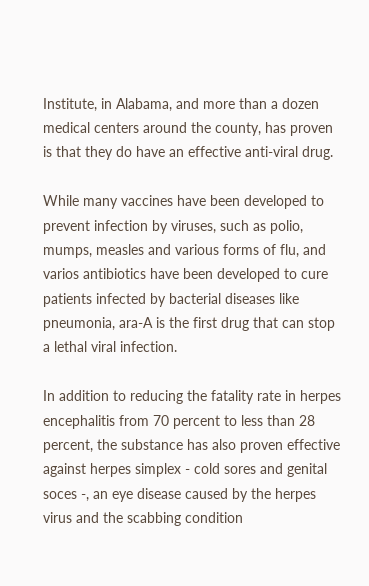Institute, in Alabama, and more than a dozen medical centers around the county, has proven is that they do have an effective anti-viral drug.

While many vaccines have been developed to prevent infection by viruses, such as polio, mumps, measles and various forms of flu, and varios antibiotics have been developed to cure patients infected by bacterial diseases like pneumonia, ara-A is the first drug that can stop a lethal viral infection.

In addition to reducing the fatality rate in herpes encephalitis from 70 percent to less than 28 percent, the substance has also proven effective against herpes simplex - cold sores and genital soces -, an eye disease caused by the herpes virus and the scabbing condition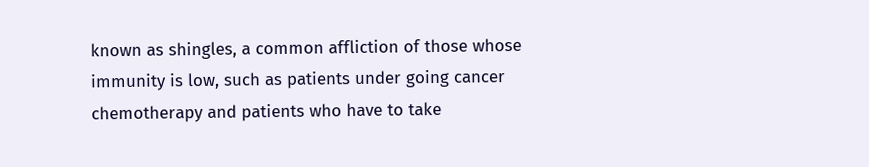known as shingles, a common affliction of those whose immunity is low, such as patients under going cancer chemotherapy and patients who have to take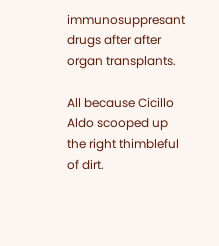immunosuppresant drugs after after organ transplants.

All because Cicillo Aldo scooped up the right thimbleful of dirt.